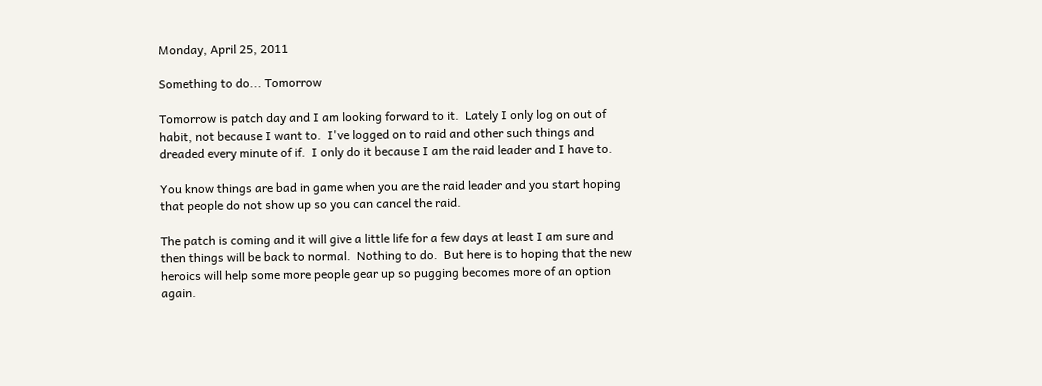Monday, April 25, 2011

Something to do... Tomorrow

Tomorrow is patch day and I am looking forward to it.  Lately I only log on out of habit, not because I want to.  I've logged on to raid and other such things and dreaded every minute of if.  I only do it because I am the raid leader and I have to.

You know things are bad in game when you are the raid leader and you start hoping that people do not show up so you can cancel the raid.

The patch is coming and it will give a little life for a few days at least I am sure and then things will be back to normal.  Nothing to do.  But here is to hoping that the new heroics will help some more people gear up so pugging becomes more of an option again.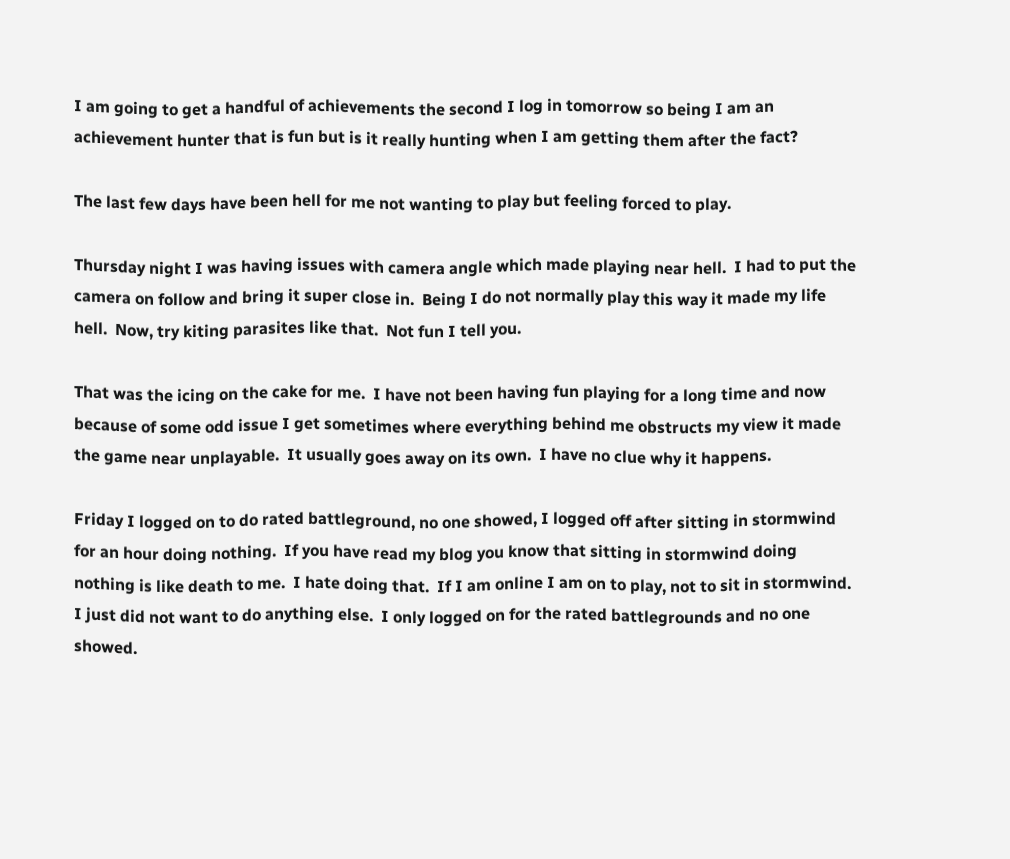I am going to get a handful of achievements the second I log in tomorrow so being I am an achievement hunter that is fun but is it really hunting when I am getting them after the fact?

The last few days have been hell for me not wanting to play but feeling forced to play.

Thursday night I was having issues with camera angle which made playing near hell.  I had to put the camera on follow and bring it super close in.  Being I do not normally play this way it made my life hell.  Now, try kiting parasites like that.  Not fun I tell you.

That was the icing on the cake for me.  I have not been having fun playing for a long time and now because of some odd issue I get sometimes where everything behind me obstructs my view it made the game near unplayable.  It usually goes away on its own.  I have no clue why it happens.

Friday I logged on to do rated battleground, no one showed, I logged off after sitting in stormwind for an hour doing nothing.  If you have read my blog you know that sitting in stormwind doing nothing is like death to me.  I hate doing that.  If I am online I am on to play, not to sit in stormwind.  I just did not want to do anything else.  I only logged on for the rated battlegrounds and no one showed.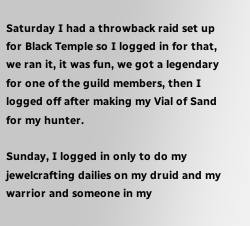Saturday I had a throwback raid set up for Black Temple so I logged in for that, we ran it, it was fun, we got a legendary for one of the guild members, then I logged off after making my Vial of Sand for my hunter.

Sunday, I logged in only to do my jewelcrafting dailies on my druid and my warrior and someone in my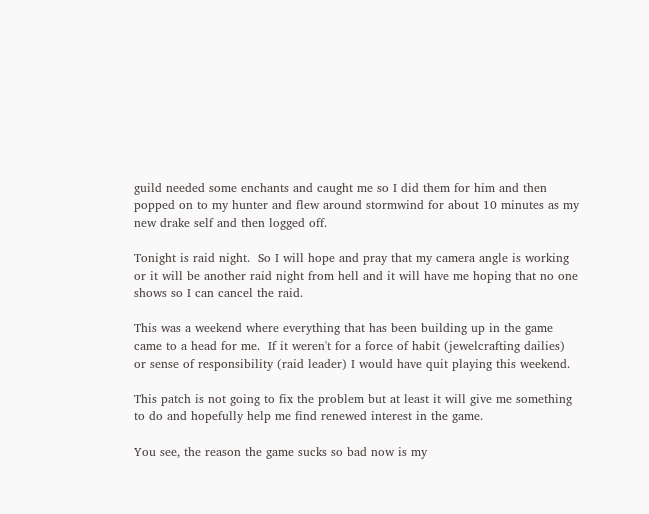guild needed some enchants and caught me so I did them for him and then popped on to my hunter and flew around stormwind for about 10 minutes as my new drake self and then logged off.

Tonight is raid night.  So I will hope and pray that my camera angle is working or it will be another raid night from hell and it will have me hoping that no one shows so I can cancel the raid.

This was a weekend where everything that has been building up in the game came to a head for me.  If it weren't for a force of habit (jewelcrafting dailies) or sense of responsibility (raid leader) I would have quit playing this weekend.

This patch is not going to fix the problem but at least it will give me something to do and hopefully help me find renewed interest in the game.

You see, the reason the game sucks so bad now is my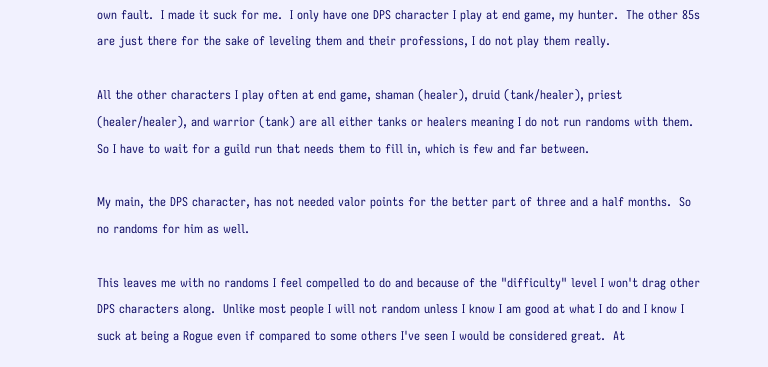own fault.  I made it suck for me.  I only have one DPS character I play at end game, my hunter.  The other 85s are just there for the sake of leveling them and their professions, I do not play them really.

All the other characters I play often at end game, shaman (healer), druid (tank/healer), priest (healer/healer), and warrior (tank) are all either tanks or healers meaning I do not run randoms with them.  So I have to wait for a guild run that needs them to fill in, which is few and far between.

My main, the DPS character, has not needed valor points for the better part of three and a half months.  So no randoms for him as well.

This leaves me with no randoms I feel compelled to do and because of the "difficulty" level I won't drag other DPS characters along.  Unlike most people I will not random unless I know I am good at what I do and I know I suck at being a Rogue even if compared to some others I've seen I would be considered great.  At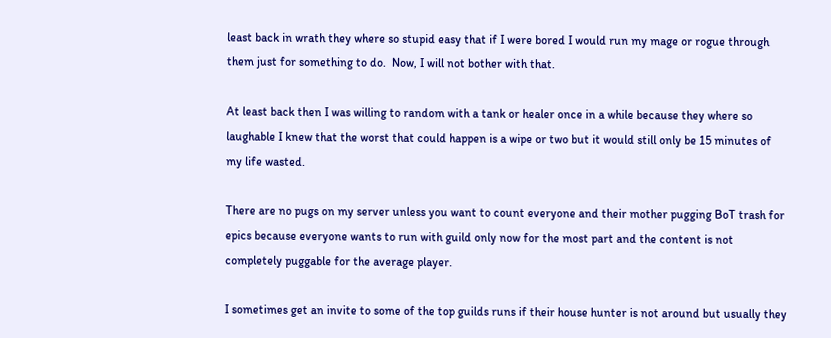least back in wrath they where so stupid easy that if I were bored I would run my mage or rogue through them just for something to do.  Now, I will not bother with that.

At least back then I was willing to random with a tank or healer once in a while because they where so laughable I knew that the worst that could happen is a wipe or two but it would still only be 15 minutes of my life wasted.

There are no pugs on my server unless you want to count everyone and their mother pugging BoT trash for epics because everyone wants to run with guild only now for the most part and the content is not completely puggable for the average player.

I sometimes get an invite to some of the top guilds runs if their house hunter is not around but usually they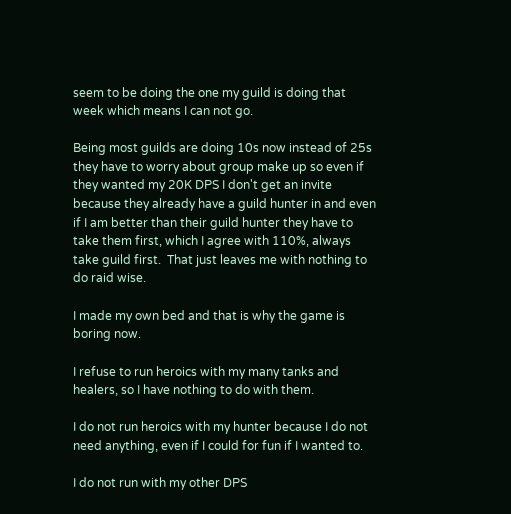seem to be doing the one my guild is doing that week which means I can not go.

Being most guilds are doing 10s now instead of 25s they have to worry about group make up so even if they wanted my 20K DPS I don't get an invite because they already have a guild hunter in and even if I am better than their guild hunter they have to take them first, which I agree with 110%, always take guild first.  That just leaves me with nothing to do raid wise.

I made my own bed and that is why the game is boring now.

I refuse to run heroics with my many tanks and healers, so I have nothing to do with them.

I do not run heroics with my hunter because I do not need anything, even if I could for fun if I wanted to.

I do not run with my other DPS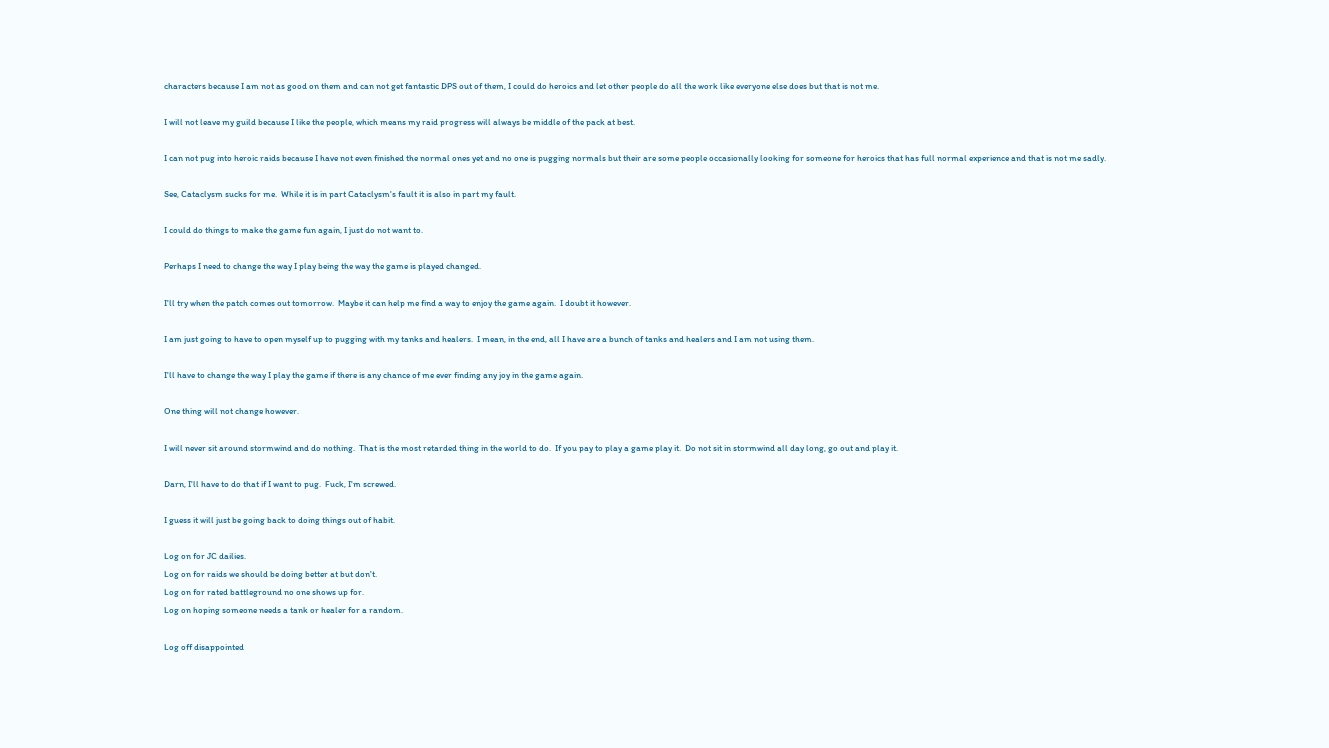characters because I am not as good on them and can not get fantastic DPS out of them, I could do heroics and let other people do all the work like everyone else does but that is not me.

I will not leave my guild because I like the people, which means my raid progress will always be middle of the pack at best.

I can not pug into heroic raids because I have not even finished the normal ones yet and no one is pugging normals but their are some people occasionally looking for someone for heroics that has full normal experience and that is not me sadly.

See, Cataclysm sucks for me.  While it is in part Cataclysm's fault it is also in part my fault.

I could do things to make the game fun again, I just do not want to.

Perhaps I need to change the way I play being the way the game is played changed.

I'll try when the patch comes out tomorrow.  Maybe it can help me find a way to enjoy the game again.  I doubt it however.

I am just going to have to open myself up to pugging with my tanks and healers.  I mean, in the end, all I have are a bunch of tanks and healers and I am not using them.

I'll have to change the way I play the game if there is any chance of me ever finding any joy in the game again.

One thing will not change however.

I will never sit around stormwind and do nothing.  That is the most retarded thing in the world to do.  If you pay to play a game play it.  Do not sit in stormwind all day long, go out and play it.

Darn, I'll have to do that if I want to pug.  Fuck, I'm screwed.

I guess it will just be going back to doing things out of habit.

Log on for JC dailies.
Log on for raids we should be doing better at but don't.
Log on for rated battleground no one shows up for.
Log on hoping someone needs a tank or healer for a random.

Log off disappointed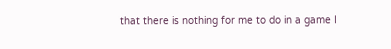that there is nothing for me to do in a game I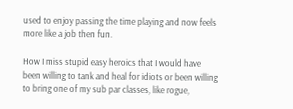used to enjoy passing the time playing and now feels more like a job then fun.

How I miss stupid easy heroics that I would have been willing to tank and heal for idiots or been willing to bring one of my sub par classes, like rogue,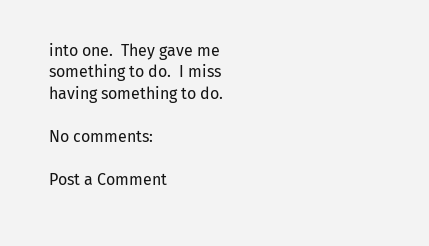into one.  They gave me something to do.  I miss having something to do.

No comments:

Post a Comment